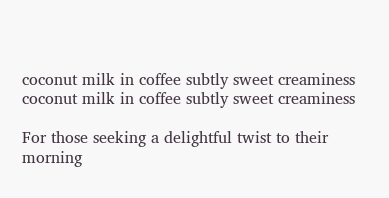coconut milk in coffee subtly sweet creaminess
coconut milk in coffee subtly sweet creaminess

For those seeking a delightful twist to their morning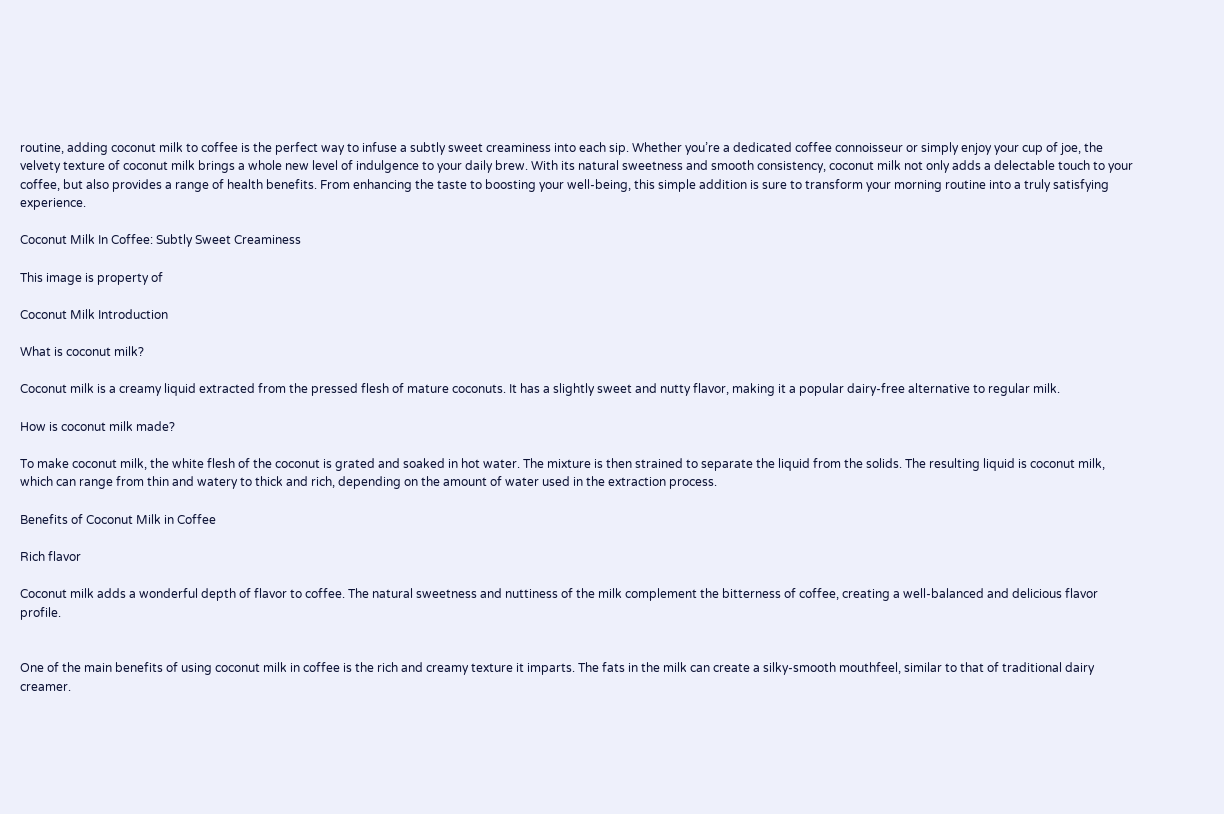routine, adding coconut milk to coffee is the perfect way to infuse a subtly sweet creaminess into each sip. Whether you’re a dedicated coffee connoisseur or simply enjoy your cup of joe, the velvety texture of coconut milk brings a whole new level of indulgence to your daily brew. With its natural sweetness and smooth consistency, coconut milk not only adds a delectable touch to your coffee, but also provides a range of health benefits. From enhancing the taste to boosting your well-being, this simple addition is sure to transform your morning routine into a truly satisfying experience.

Coconut Milk In Coffee: Subtly Sweet Creaminess

This image is property of

Coconut Milk Introduction

What is coconut milk?

Coconut milk is a creamy liquid extracted from the pressed flesh of mature coconuts. It has a slightly sweet and nutty flavor, making it a popular dairy-free alternative to regular milk.

How is coconut milk made?

To make coconut milk, the white flesh of the coconut is grated and soaked in hot water. The mixture is then strained to separate the liquid from the solids. The resulting liquid is coconut milk, which can range from thin and watery to thick and rich, depending on the amount of water used in the extraction process.

Benefits of Coconut Milk in Coffee

Rich flavor

Coconut milk adds a wonderful depth of flavor to coffee. The natural sweetness and nuttiness of the milk complement the bitterness of coffee, creating a well-balanced and delicious flavor profile.


One of the main benefits of using coconut milk in coffee is the rich and creamy texture it imparts. The fats in the milk can create a silky-smooth mouthfeel, similar to that of traditional dairy creamer.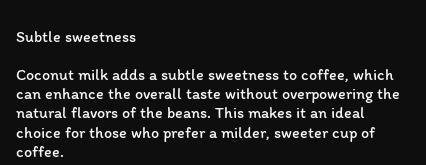Subtle sweetness

Coconut milk adds a subtle sweetness to coffee, which can enhance the overall taste without overpowering the natural flavors of the beans. This makes it an ideal choice for those who prefer a milder, sweeter cup of coffee.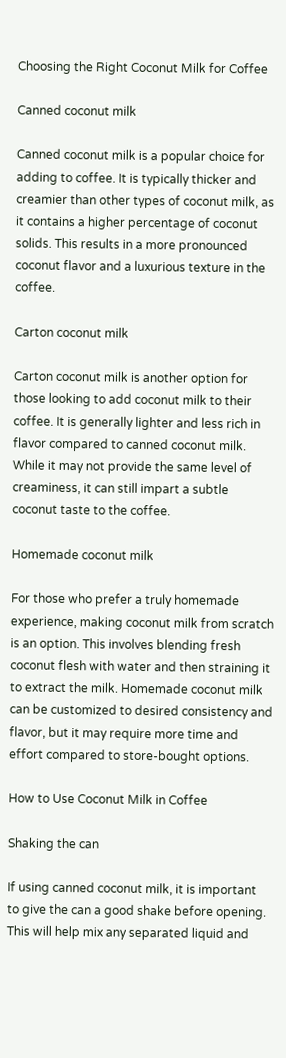Choosing the Right Coconut Milk for Coffee

Canned coconut milk

Canned coconut milk is a popular choice for adding to coffee. It is typically thicker and creamier than other types of coconut milk, as it contains a higher percentage of coconut solids. This results in a more pronounced coconut flavor and a luxurious texture in the coffee.

Carton coconut milk

Carton coconut milk is another option for those looking to add coconut milk to their coffee. It is generally lighter and less rich in flavor compared to canned coconut milk. While it may not provide the same level of creaminess, it can still impart a subtle coconut taste to the coffee.

Homemade coconut milk

For those who prefer a truly homemade experience, making coconut milk from scratch is an option. This involves blending fresh coconut flesh with water and then straining it to extract the milk. Homemade coconut milk can be customized to desired consistency and flavor, but it may require more time and effort compared to store-bought options.

How to Use Coconut Milk in Coffee

Shaking the can

If using canned coconut milk, it is important to give the can a good shake before opening. This will help mix any separated liquid and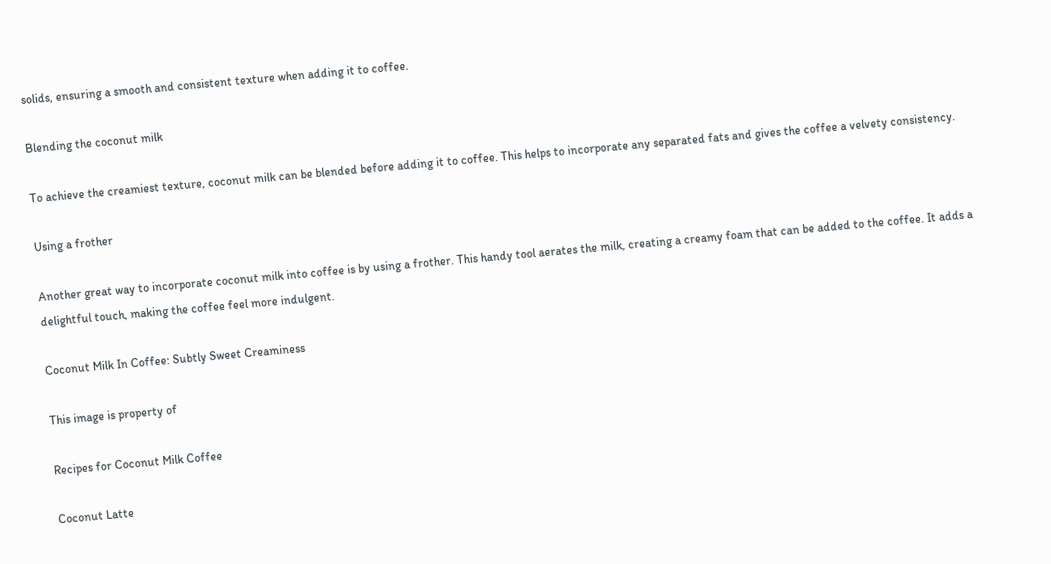solids, ensuring a smooth and consistent texture when adding it to coffee.

Blending the coconut milk

To achieve the creamiest texture, coconut milk can be blended before adding it to coffee. This helps to incorporate any separated fats and gives the coffee a velvety consistency.

Using a frother

Another great way to incorporate coconut milk into coffee is by using a frother. This handy tool aerates the milk, creating a creamy foam that can be added to the coffee. It adds a delightful touch, making the coffee feel more indulgent.

Coconut Milk In Coffee: Subtly Sweet Creaminess

This image is property of

Recipes for Coconut Milk Coffee

Coconut Latte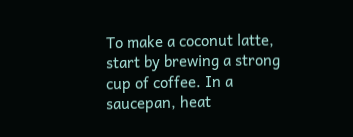To make a coconut latte, start by brewing a strong cup of coffee. In a saucepan, heat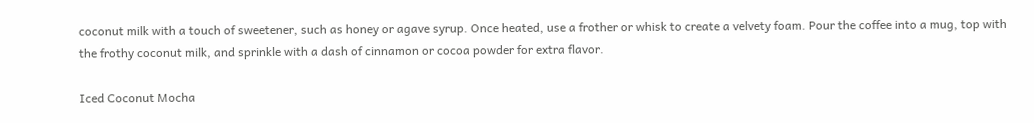coconut milk with a touch of sweetener, such as honey or agave syrup. Once heated, use a frother or whisk to create a velvety foam. Pour the coffee into a mug, top with the frothy coconut milk, and sprinkle with a dash of cinnamon or cocoa powder for extra flavor.

Iced Coconut Mocha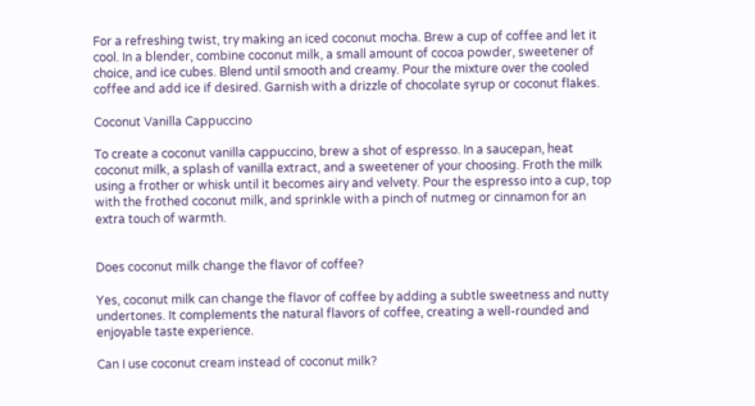For a refreshing twist, try making an iced coconut mocha. Brew a cup of coffee and let it cool. In a blender, combine coconut milk, a small amount of cocoa powder, sweetener of choice, and ice cubes. Blend until smooth and creamy. Pour the mixture over the cooled coffee and add ice if desired. Garnish with a drizzle of chocolate syrup or coconut flakes.

Coconut Vanilla Cappuccino

To create a coconut vanilla cappuccino, brew a shot of espresso. In a saucepan, heat coconut milk, a splash of vanilla extract, and a sweetener of your choosing. Froth the milk using a frother or whisk until it becomes airy and velvety. Pour the espresso into a cup, top with the frothed coconut milk, and sprinkle with a pinch of nutmeg or cinnamon for an extra touch of warmth.


Does coconut milk change the flavor of coffee?

Yes, coconut milk can change the flavor of coffee by adding a subtle sweetness and nutty undertones. It complements the natural flavors of coffee, creating a well-rounded and enjoyable taste experience.

Can I use coconut cream instead of coconut milk?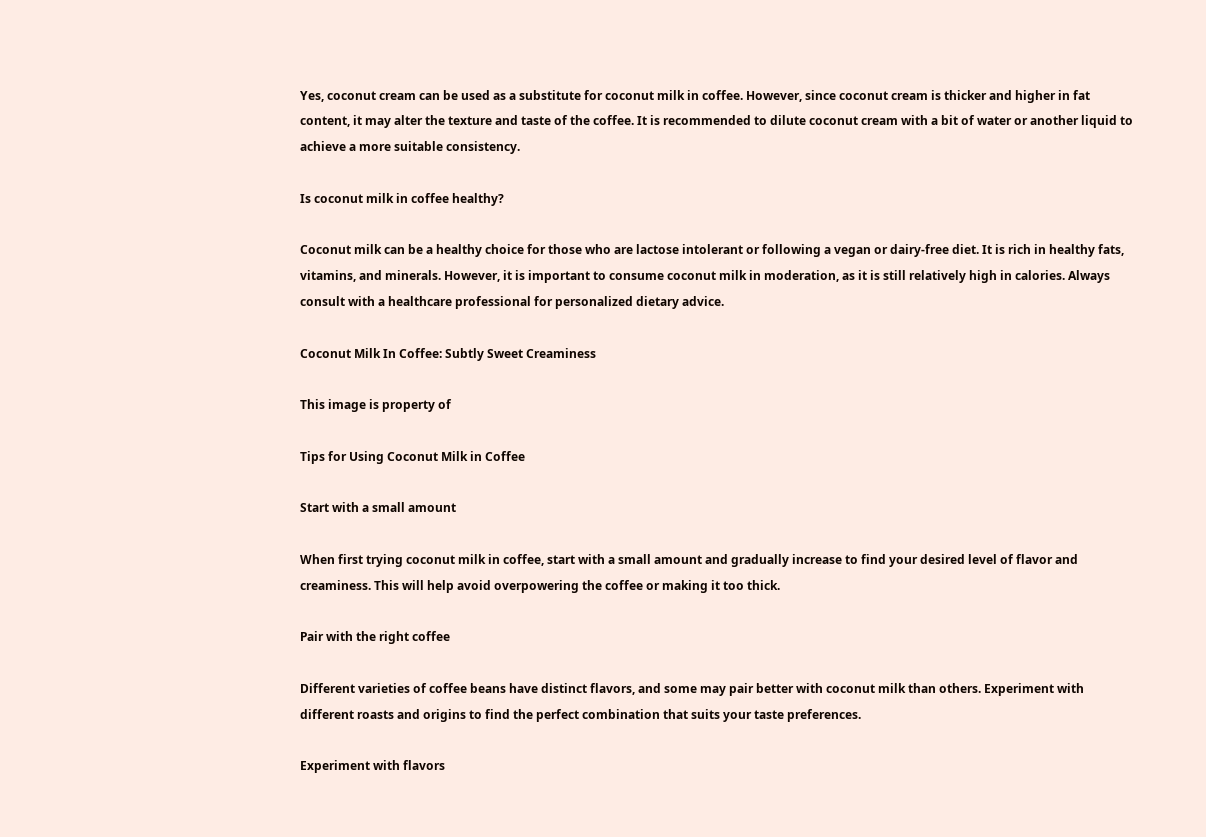Yes, coconut cream can be used as a substitute for coconut milk in coffee. However, since coconut cream is thicker and higher in fat content, it may alter the texture and taste of the coffee. It is recommended to dilute coconut cream with a bit of water or another liquid to achieve a more suitable consistency.

Is coconut milk in coffee healthy?

Coconut milk can be a healthy choice for those who are lactose intolerant or following a vegan or dairy-free diet. It is rich in healthy fats, vitamins, and minerals. However, it is important to consume coconut milk in moderation, as it is still relatively high in calories. Always consult with a healthcare professional for personalized dietary advice.

Coconut Milk In Coffee: Subtly Sweet Creaminess

This image is property of

Tips for Using Coconut Milk in Coffee

Start with a small amount

When first trying coconut milk in coffee, start with a small amount and gradually increase to find your desired level of flavor and creaminess. This will help avoid overpowering the coffee or making it too thick.

Pair with the right coffee

Different varieties of coffee beans have distinct flavors, and some may pair better with coconut milk than others. Experiment with different roasts and origins to find the perfect combination that suits your taste preferences.

Experiment with flavors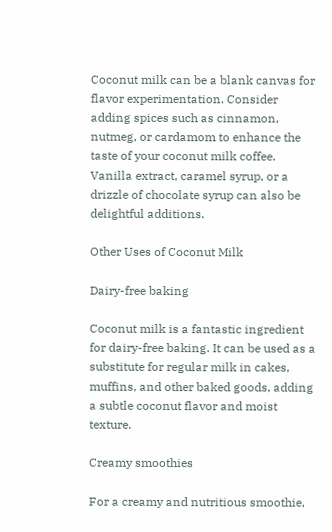Coconut milk can be a blank canvas for flavor experimentation. Consider adding spices such as cinnamon, nutmeg, or cardamom to enhance the taste of your coconut milk coffee. Vanilla extract, caramel syrup, or a drizzle of chocolate syrup can also be delightful additions.

Other Uses of Coconut Milk

Dairy-free baking

Coconut milk is a fantastic ingredient for dairy-free baking. It can be used as a substitute for regular milk in cakes, muffins, and other baked goods, adding a subtle coconut flavor and moist texture.

Creamy smoothies

For a creamy and nutritious smoothie,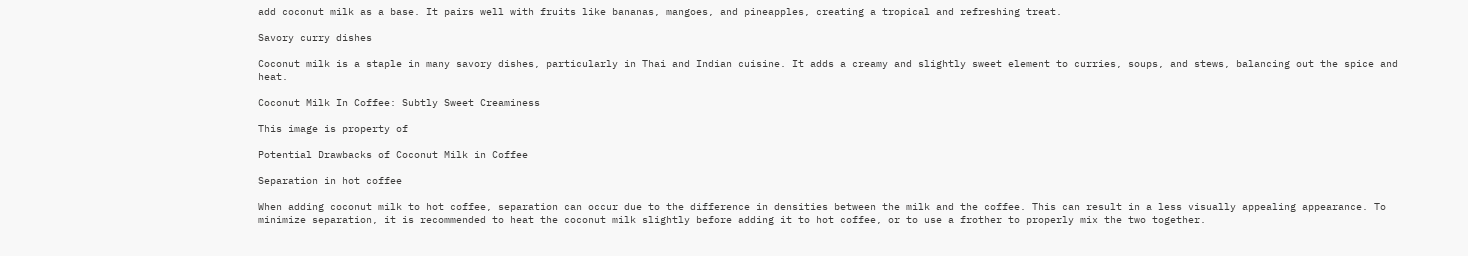add coconut milk as a base. It pairs well with fruits like bananas, mangoes, and pineapples, creating a tropical and refreshing treat.

Savory curry dishes

Coconut milk is a staple in many savory dishes, particularly in Thai and Indian cuisine. It adds a creamy and slightly sweet element to curries, soups, and stews, balancing out the spice and heat.

Coconut Milk In Coffee: Subtly Sweet Creaminess

This image is property of

Potential Drawbacks of Coconut Milk in Coffee

Separation in hot coffee

When adding coconut milk to hot coffee, separation can occur due to the difference in densities between the milk and the coffee. This can result in a less visually appealing appearance. To minimize separation, it is recommended to heat the coconut milk slightly before adding it to hot coffee, or to use a frother to properly mix the two together.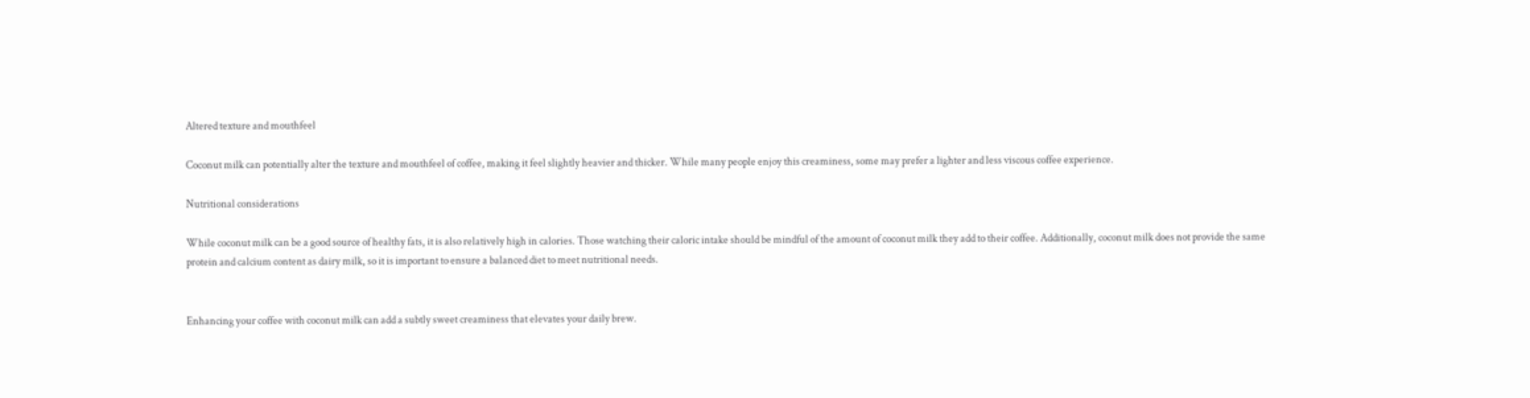Altered texture and mouthfeel

Coconut milk can potentially alter the texture and mouthfeel of coffee, making it feel slightly heavier and thicker. While many people enjoy this creaminess, some may prefer a lighter and less viscous coffee experience.

Nutritional considerations

While coconut milk can be a good source of healthy fats, it is also relatively high in calories. Those watching their caloric intake should be mindful of the amount of coconut milk they add to their coffee. Additionally, coconut milk does not provide the same protein and calcium content as dairy milk, so it is important to ensure a balanced diet to meet nutritional needs.


Enhancing your coffee with coconut milk can add a subtly sweet creaminess that elevates your daily brew.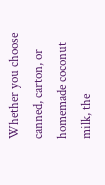Whether you choose canned, carton, or homemade coconut milk, the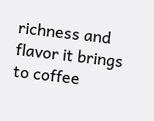richness and flavor it brings to coffee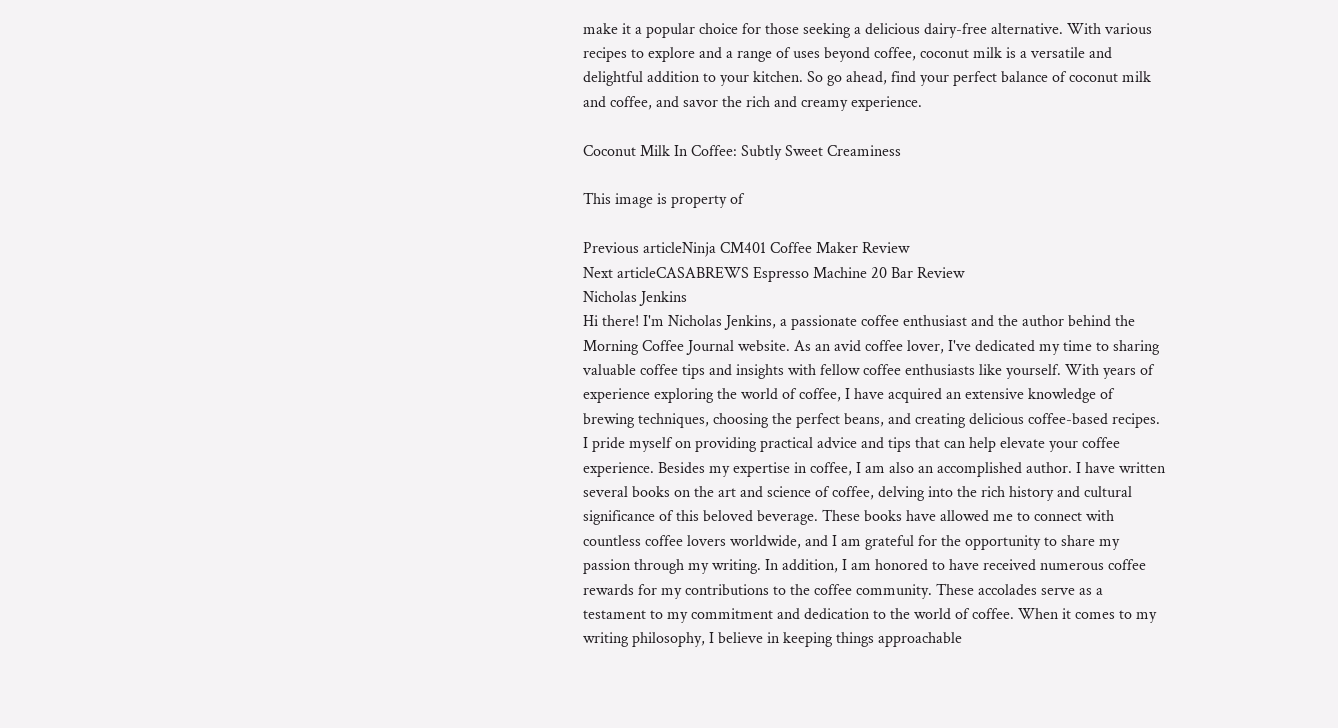make it a popular choice for those seeking a delicious dairy-free alternative. With various recipes to explore and a range of uses beyond coffee, coconut milk is a versatile and delightful addition to your kitchen. So go ahead, find your perfect balance of coconut milk and coffee, and savor the rich and creamy experience.

Coconut Milk In Coffee: Subtly Sweet Creaminess

This image is property of

Previous articleNinja CM401 Coffee Maker Review
Next articleCASABREWS Espresso Machine 20 Bar Review
Nicholas Jenkins
Hi there! I'm Nicholas Jenkins, a passionate coffee enthusiast and the author behind the Morning Coffee Journal website. As an avid coffee lover, I've dedicated my time to sharing valuable coffee tips and insights with fellow coffee enthusiasts like yourself. With years of experience exploring the world of coffee, I have acquired an extensive knowledge of brewing techniques, choosing the perfect beans, and creating delicious coffee-based recipes. I pride myself on providing practical advice and tips that can help elevate your coffee experience. Besides my expertise in coffee, I am also an accomplished author. I have written several books on the art and science of coffee, delving into the rich history and cultural significance of this beloved beverage. These books have allowed me to connect with countless coffee lovers worldwide, and I am grateful for the opportunity to share my passion through my writing. In addition, I am honored to have received numerous coffee rewards for my contributions to the coffee community. These accolades serve as a testament to my commitment and dedication to the world of coffee. When it comes to my writing philosophy, I believe in keeping things approachable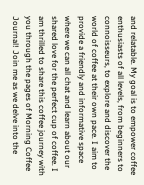and relatable. My goal is to empower coffee enthusiasts of all levels, from beginners to connoisseurs, to explore and discover the world of coffee at their own pace. I aim to provide a friendly and informative space where we can all chat and learn about our shared love for the perfect cup of coffee. I am thrilled to share this coffee journey with you through the pages of Morning Coffee Journal! Join me as we delve into the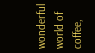wonderful world of coffee,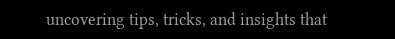uncovering tips, tricks, and insights that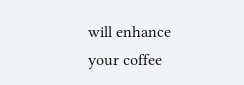will enhance your coffee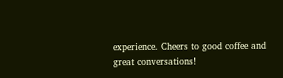experience. Cheers to good coffee and great conversations!